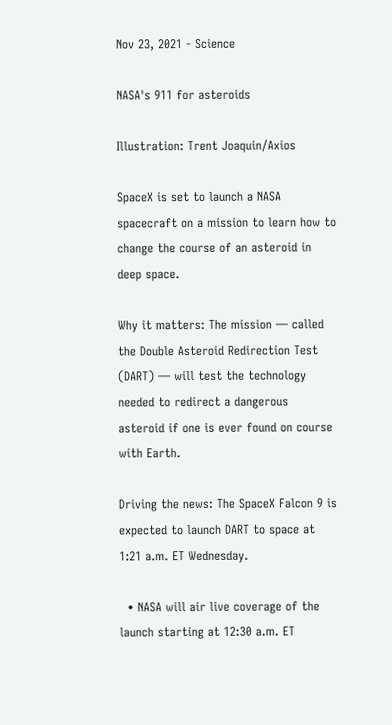Nov 23, 2021 - Science

NASA's 911 for asteroids

Illustration: Trent Joaquin/Axios

SpaceX is set to launch a NASA spacecraft on a mission to learn how to change the course of an asteroid in deep space.

Why it matters: The mission — called the Double Asteroid Redirection Test (DART) — will test the technology needed to redirect a dangerous asteroid if one is ever found on course with Earth.

Driving the news: The SpaceX Falcon 9 is expected to launch DART to space at 1:21 a.m. ET Wednesday.

  • NASA will air live coverage of the launch starting at 12:30 a.m. ET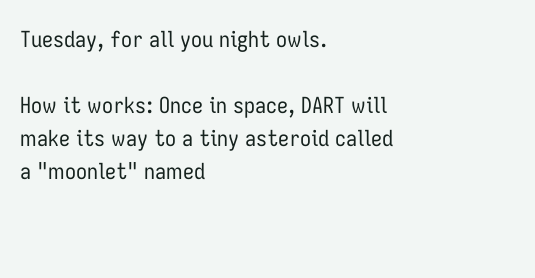Tuesday, for all you night owls.

How it works: Once in space, DART will make its way to a tiny asteroid called a "moonlet" named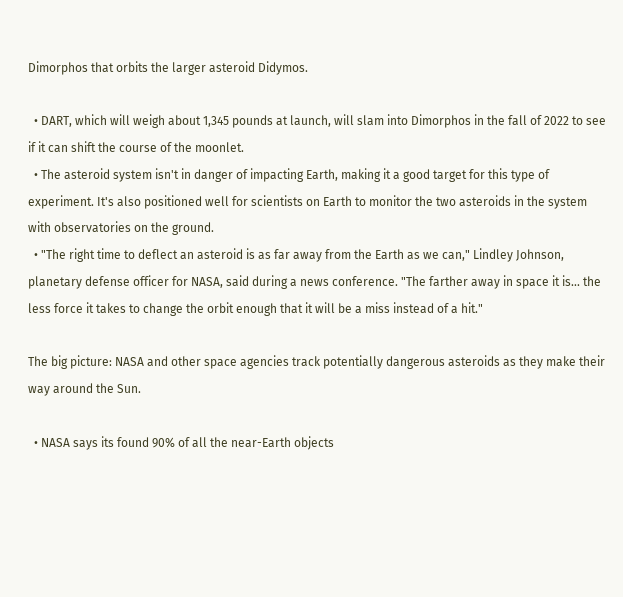Dimorphos that orbits the larger asteroid Didymos.

  • DART, which will weigh about 1,345 pounds at launch, will slam into Dimorphos in the fall of 2022 to see if it can shift the course of the moonlet.
  • The asteroid system isn't in danger of impacting Earth, making it a good target for this type of experiment. It's also positioned well for scientists on Earth to monitor the two asteroids in the system with observatories on the ground.
  • "The right time to deflect an asteroid is as far away from the Earth as we can," Lindley Johnson, planetary defense officer for NASA, said during a news conference. "The farther away in space it is... the less force it takes to change the orbit enough that it will be a miss instead of a hit."

The big picture: NASA and other space agencies track potentially dangerous asteroids as they make their way around the Sun.

  • NASA says its found 90% of all the near-Earth objects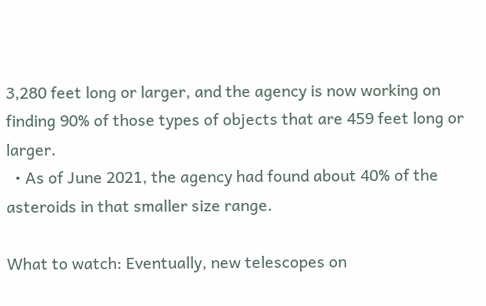3,280 feet long or larger, and the agency is now working on finding 90% of those types of objects that are 459 feet long or larger.
  • As of June 2021, the agency had found about 40% of the asteroids in that smaller size range.

What to watch: Eventually, new telescopes on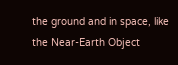the ground and in space, like the Near-Earth Object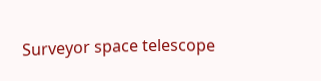Surveyor space telescope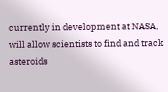currently in development at NASA, will allow scientists to find and track asteroids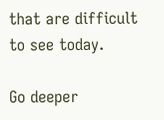that are difficult to see today.

Go deeper